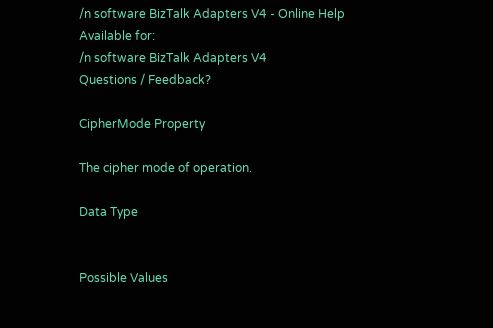/n software BizTalk Adapters V4 - Online Help
Available for:
/n software BizTalk Adapters V4
Questions / Feedback?

CipherMode Property

The cipher mode of operation.

Data Type


Possible Values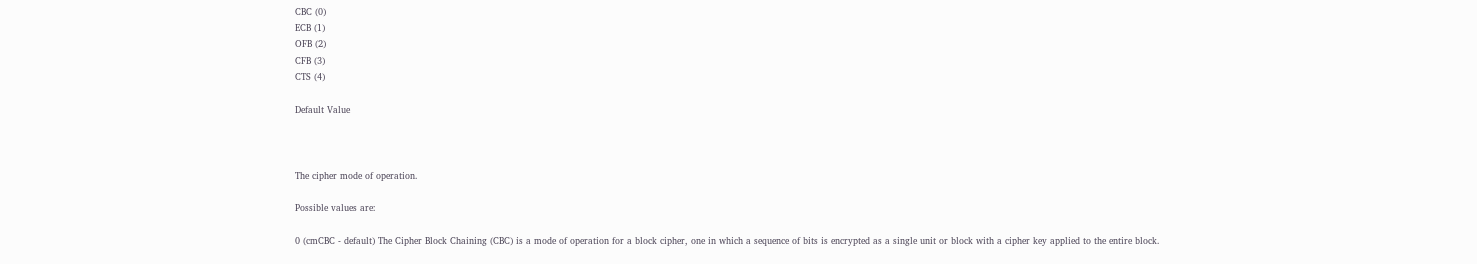CBC (0)
ECB (1)
OFB (2)
CFB (3)
CTS (4)

Default Value



The cipher mode of operation.

Possible values are:

0 (cmCBC - default) The Cipher Block Chaining (CBC) is a mode of operation for a block cipher, one in which a sequence of bits is encrypted as a single unit or block with a cipher key applied to the entire block.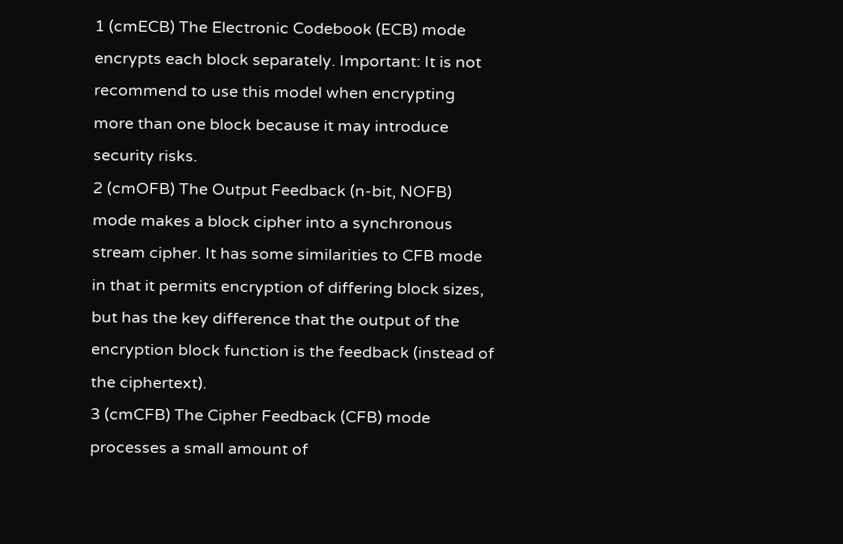1 (cmECB) The Electronic Codebook (ECB) mode encrypts each block separately. Important: It is not recommend to use this model when encrypting more than one block because it may introduce security risks.
2 (cmOFB) The Output Feedback (n-bit, NOFB) mode makes a block cipher into a synchronous stream cipher. It has some similarities to CFB mode in that it permits encryption of differing block sizes, but has the key difference that the output of the encryption block function is the feedback (instead of the ciphertext).
3 (cmCFB) The Cipher Feedback (CFB) mode processes a small amount of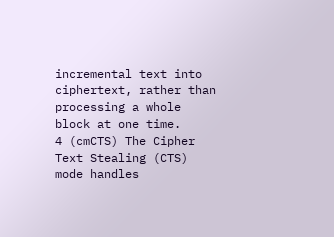incremental text into ciphertext, rather than processing a whole block at one time.
4 (cmCTS) The Cipher Text Stealing (CTS) mode handles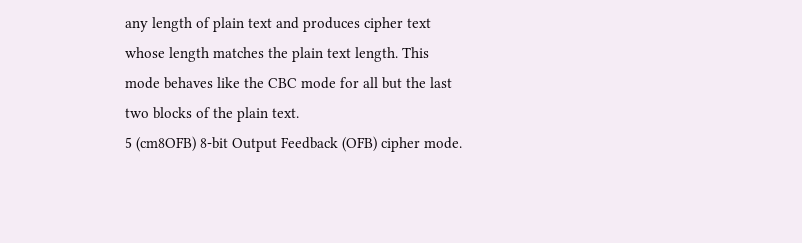any length of plain text and produces cipher text whose length matches the plain text length. This mode behaves like the CBC mode for all but the last two blocks of the plain text.
5 (cm8OFB) 8-bit Output Feedback (OFB) cipher mode.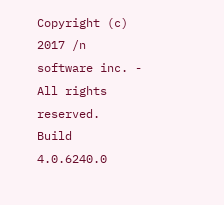Copyright (c) 2017 /n software inc. - All rights reserved.
Build 4.0.6240.0